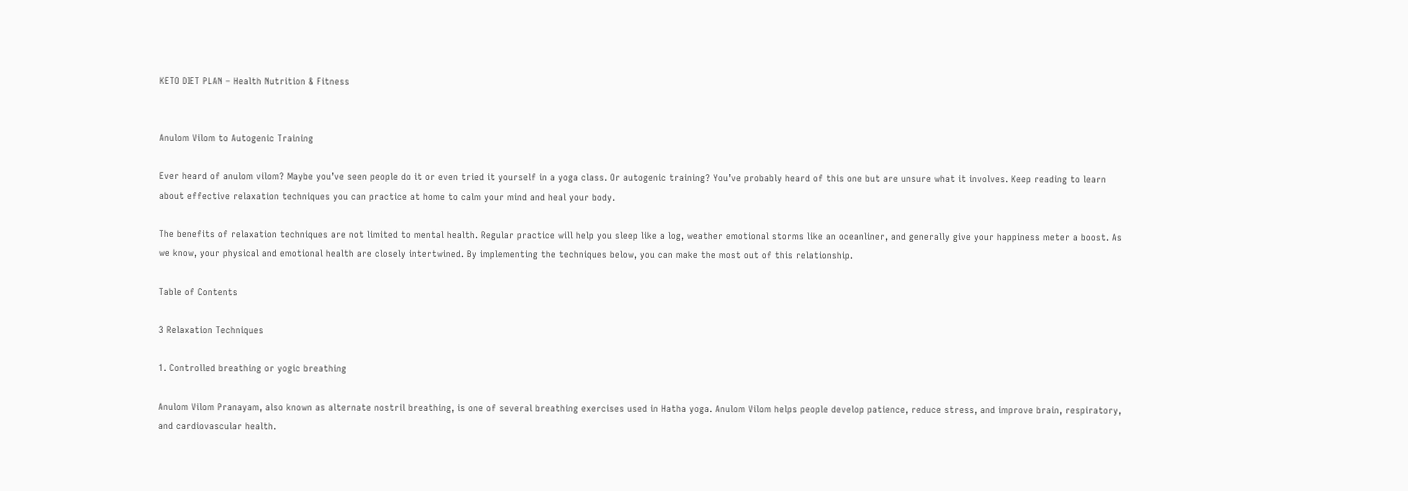KETO DIET PLAN – Health Nutrition & Fitness


Anulom Vilom to Autogenic Training

Ever heard of anulom vilom? Maybe you’ve seen people do it or even tried it yourself in a yoga class. Or autogenic training? You’ve probably heard of this one but are unsure what it involves. Keep reading to learn about effective relaxation techniques you can practice at home to calm your mind and heal your body.

The benefits of relaxation techniques are not limited to mental health. Regular practice will help you sleep like a log, weather emotional storms like an oceanliner, and generally give your happiness meter a boost. As we know, your physical and emotional health are closely intertwined. By implementing the techniques below, you can make the most out of this relationship.

Table of Contents

3 Relaxation Techniques

1. Controlled breathing or yogic breathing

Anulom Vilom Pranayam, also known as alternate nostril breathing, is one of several breathing exercises used in Hatha yoga. Anulom Vilom helps people develop patience, reduce stress, and improve brain, respiratory, and cardiovascular health.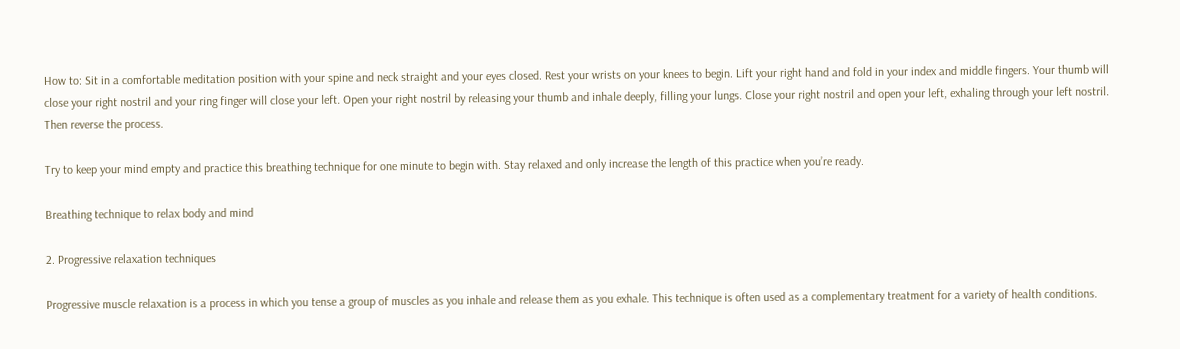How to: Sit in a comfortable meditation position with your spine and neck straight and your eyes closed. Rest your wrists on your knees to begin. Lift your right hand and fold in your index and middle fingers. Your thumb will close your right nostril and your ring finger will close your left. Open your right nostril by releasing your thumb and inhale deeply, filling your lungs. Close your right nostril and open your left, exhaling through your left nostril. Then reverse the process.

Try to keep your mind empty and practice this breathing technique for one minute to begin with. Stay relaxed and only increase the length of this practice when you’re ready.

Breathing technique to relax body and mind

2. Progressive relaxation techniques

Progressive muscle relaxation is a process in which you tense a group of muscles as you inhale and release them as you exhale. This technique is often used as a complementary treatment for a variety of health conditions.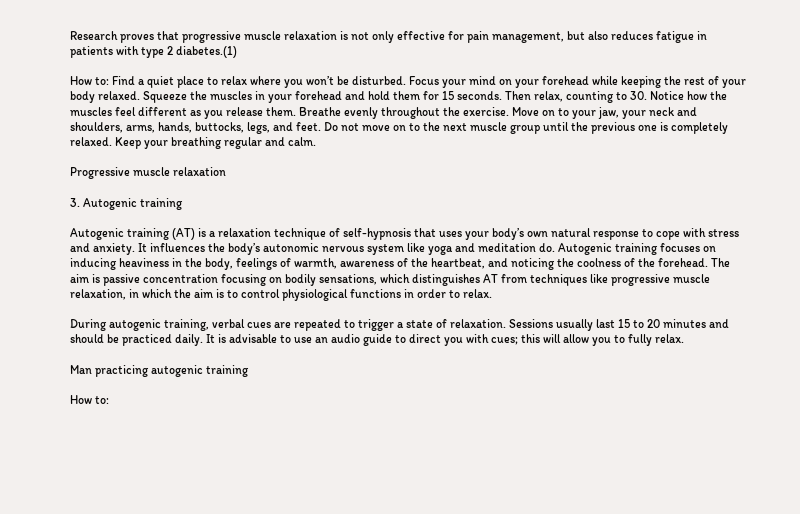Research proves that progressive muscle relaxation is not only effective for pain management, but also reduces fatigue in patients with type 2 diabetes.(1)

How to: Find a quiet place to relax where you won’t be disturbed. Focus your mind on your forehead while keeping the rest of your body relaxed. Squeeze the muscles in your forehead and hold them for 15 seconds. Then relax, counting to 30. Notice how the muscles feel different as you release them. Breathe evenly throughout the exercise. Move on to your jaw, your neck and shoulders, arms, hands, buttocks, legs, and feet. Do not move on to the next muscle group until the previous one is completely relaxed. Keep your breathing regular and calm.

Progressive muscle relaxation

3. Autogenic training

Autogenic training (AT) is a relaxation technique of self-hypnosis that uses your body’s own natural response to cope with stress and anxiety. It influences the body’s autonomic nervous system like yoga and meditation do. Autogenic training focuses on inducing heaviness in the body, feelings of warmth, awareness of the heartbeat, and noticing the coolness of the forehead. The aim is passive concentration focusing on bodily sensations, which distinguishes AT from techniques like progressive muscle relaxation, in which the aim is to control physiological functions in order to relax.

During autogenic training, verbal cues are repeated to trigger a state of relaxation. Sessions usually last 15 to 20 minutes and should be practiced daily. It is advisable to use an audio guide to direct you with cues; this will allow you to fully relax.

Man practicing autogenic training

How to: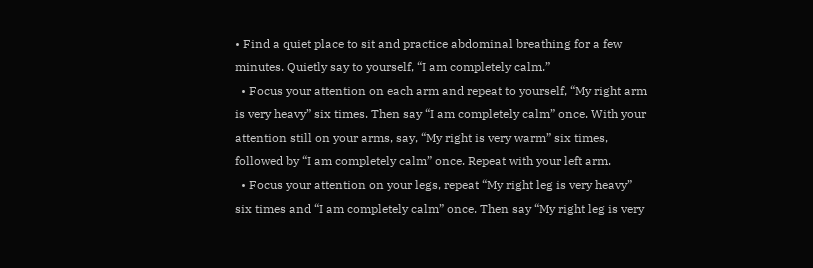• Find a quiet place to sit and practice abdominal breathing for a few minutes. Quietly say to yourself, “I am completely calm.”
  • Focus your attention on each arm and repeat to yourself, “My right arm is very heavy” six times. Then say “I am completely calm” once. With your attention still on your arms, say, “My right is very warm” six times, followed by “I am completely calm” once. Repeat with your left arm.
  • Focus your attention on your legs, repeat “My right leg is very heavy” six times and “I am completely calm” once. Then say “My right leg is very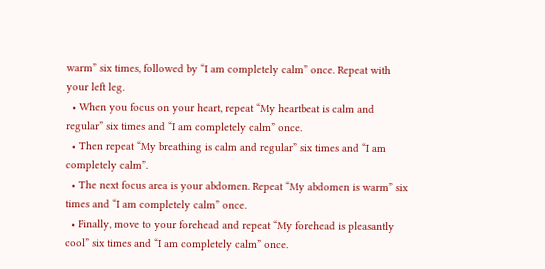warm” six times, followed by “I am completely calm” once. Repeat with your left leg.
  • When you focus on your heart, repeat “My heartbeat is calm and regular” six times and “I am completely calm” once.
  • Then repeat “My breathing is calm and regular” six times and “I am completely calm”.
  • The next focus area is your abdomen. Repeat “My abdomen is warm” six times and “I am completely calm” once.
  • Finally, move to your forehead and repeat “My forehead is pleasantly cool” six times and “I am completely calm” once.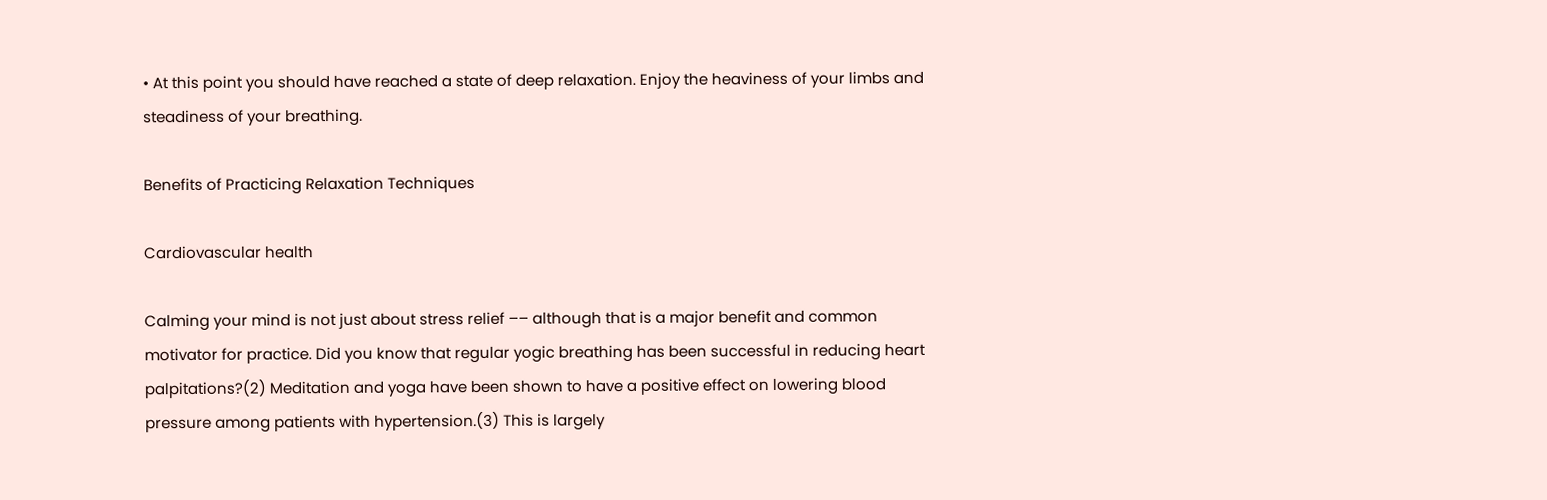• At this point you should have reached a state of deep relaxation. Enjoy the heaviness of your limbs and steadiness of your breathing.

Benefits of Practicing Relaxation Techniques

Cardiovascular health

Calming your mind is not just about stress relief –– although that is a major benefit and common motivator for practice. Did you know that regular yogic breathing has been successful in reducing heart palpitations?(2) Meditation and yoga have been shown to have a positive effect on lowering blood pressure among patients with hypertension.(3) This is largely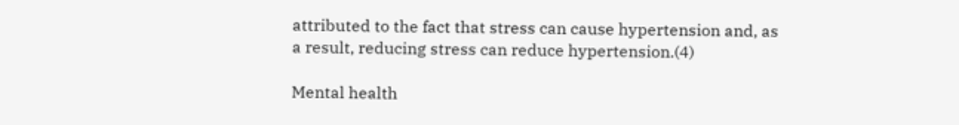attributed to the fact that stress can cause hypertension and, as a result, reducing stress can reduce hypertension.(4)

Mental health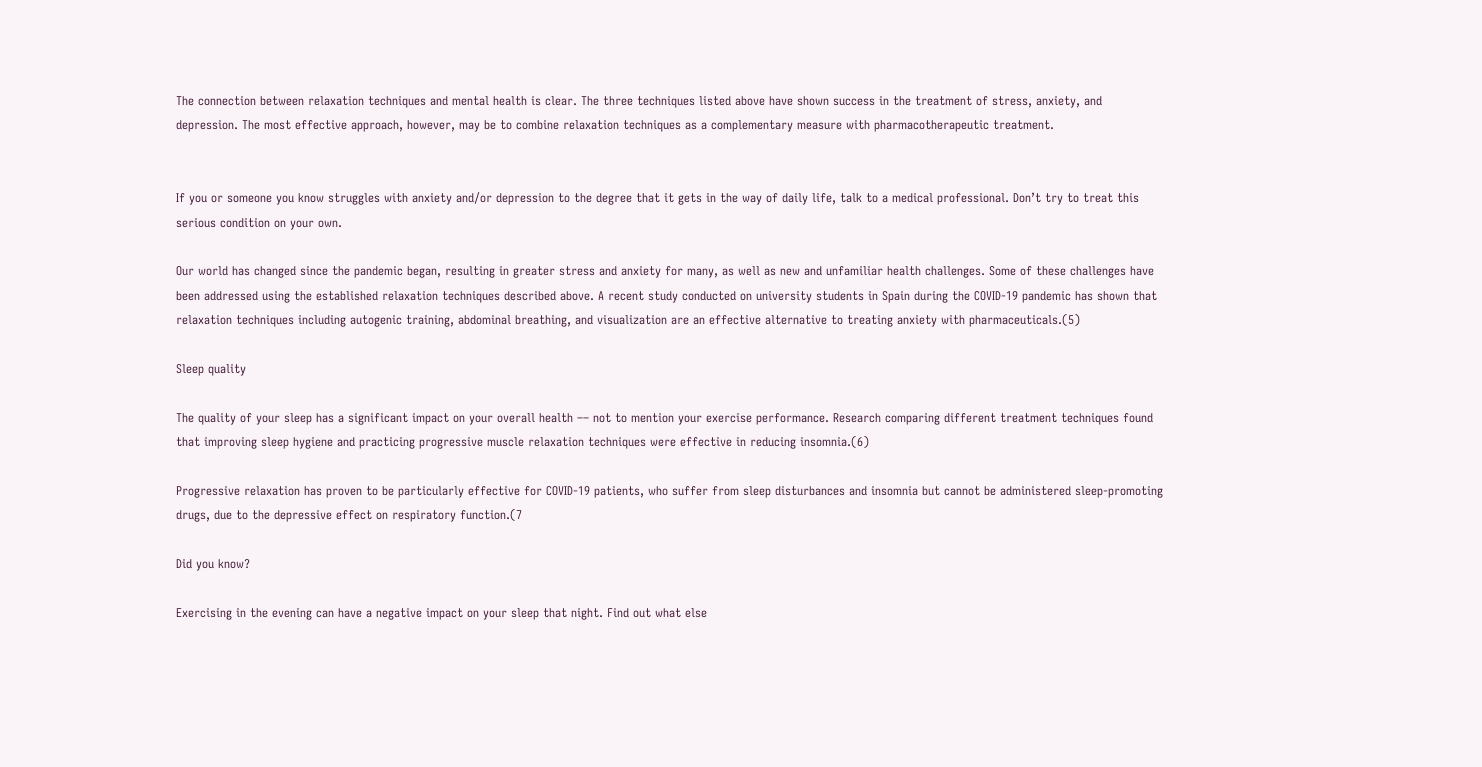The connection between relaxation techniques and mental health is clear. The three techniques listed above have shown success in the treatment of stress, anxiety, and depression. The most effective approach, however, may be to combine relaxation techniques as a complementary measure with pharmacotherapeutic treatment.


If you or someone you know struggles with anxiety and/or depression to the degree that it gets in the way of daily life, talk to a medical professional. Don’t try to treat this serious condition on your own.

Our world has changed since the pandemic began, resulting in greater stress and anxiety for many, as well as new and unfamiliar health challenges. Some of these challenges have been addressed using the established relaxation techniques described above. A recent study conducted on university students in Spain during the COVID-19 pandemic has shown that relaxation techniques including autogenic training, abdominal breathing, and visualization are an effective alternative to treating anxiety with pharmaceuticals.(5)

Sleep quality

The quality of your sleep has a significant impact on your overall health –– not to mention your exercise performance. Research comparing different treatment techniques found that improving sleep hygiene and practicing progressive muscle relaxation techniques were effective in reducing insomnia.(6)

Progressive relaxation has proven to be particularly effective for COVID-19 patients, who suffer from sleep disturbances and insomnia but cannot be administered sleep-promoting drugs, due to the depressive effect on respiratory function.(7

Did you know?

Exercising in the evening can have a negative impact on your sleep that night. Find out what else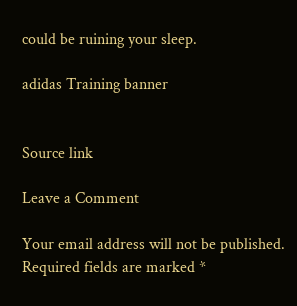could be ruining your sleep.

adidas Training banner


Source link

Leave a Comment

Your email address will not be published. Required fields are marked *